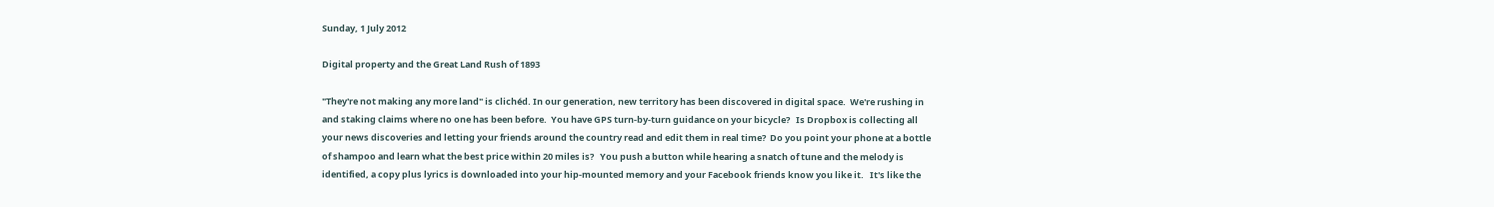Sunday, 1 July 2012

Digital property and the Great Land Rush of 1893

"They're not making any more land" is clichéd. In our generation, new territory has been discovered in digital space.  We're rushing in and staking claims where no one has been before.  You have GPS turn-by-turn guidance on your bicycle?   Is Dropbox is collecting all your news discoveries and letting your friends around the country read and edit them in real time?  Do you point your phone at a bottle of shampoo and learn what the best price within 20 miles is?   You push a button while hearing a snatch of tune and the melody is identified, a copy plus lyrics is downloaded into your hip-mounted memory and your Facebook friends know you like it.   It's like the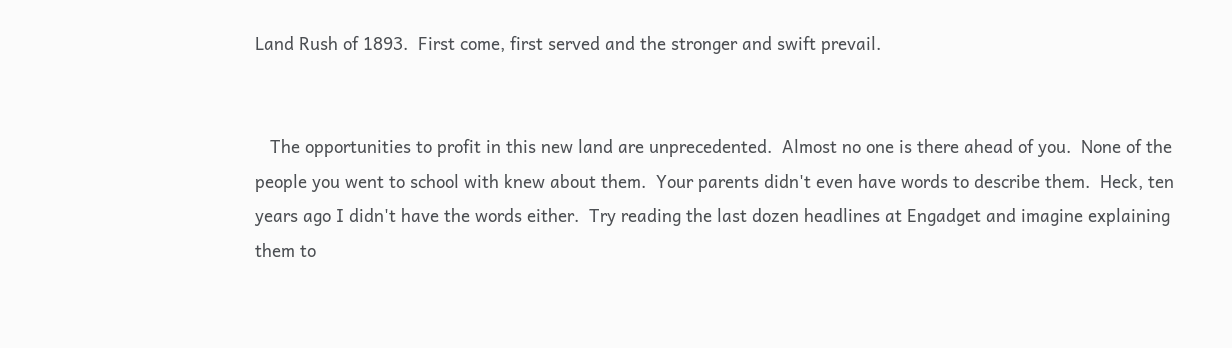Land Rush of 1893.  First come, first served and the stronger and swift prevail.


   The opportunities to profit in this new land are unprecedented.  Almost no one is there ahead of you.  None of the people you went to school with knew about them.  Your parents didn't even have words to describe them.  Heck, ten years ago I didn't have the words either.  Try reading the last dozen headlines at Engadget and imagine explaining them to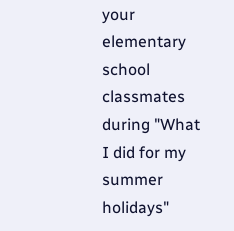your elementary school classmates during "What I did for my summer holidays"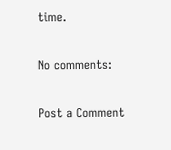time.

No comments:

Post a Comment